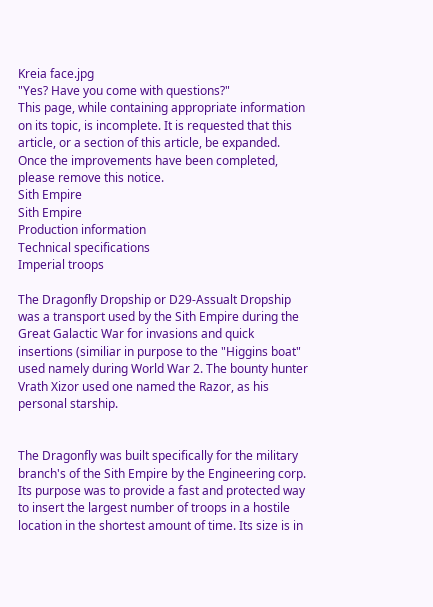Kreia face.jpg
"Yes? Have you come with questions?"
This page, while containing appropriate information on its topic, is incomplete. It is requested that this article, or a section of this article, be expanded. Once the improvements have been completed, please remove this notice.
Sith Empire
Sith Empire
Production information
Technical specifications
Imperial troops

The Dragonfly Dropship or D29-Assualt Dropship was a transport used by the Sith Empire during the Great Galactic War for invasions and quick insertions (similiar in purpose to the "Higgins boat" used namely during World War 2. The bounty hunter Vrath Xizor used one named the Razor, as his personal starship.


The Dragonfly was built specifically for the military branch's of the Sith Empire by the Engineering corp. Its purpose was to provide a fast and protected way to insert the largest number of troops in a hostile location in the shortest amount of time. Its size is in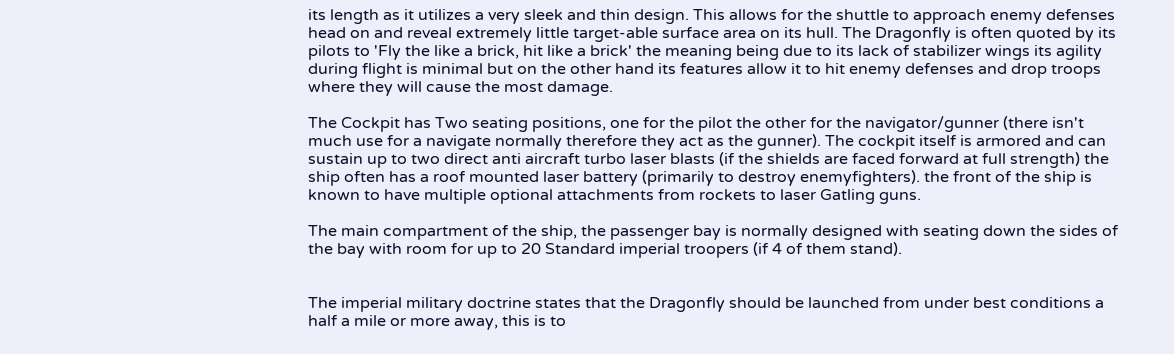its length as it utilizes a very sleek and thin design. This allows for the shuttle to approach enemy defenses head on and reveal extremely little target-able surface area on its hull. The Dragonfly is often quoted by its pilots to 'Fly the like a brick, hit like a brick' the meaning being due to its lack of stabilizer wings its agility during flight is minimal but on the other hand its features allow it to hit enemy defenses and drop troops where they will cause the most damage.

The Cockpit has Two seating positions, one for the pilot the other for the navigator/gunner (there isn't much use for a navigate normally therefore they act as the gunner). The cockpit itself is armored and can sustain up to two direct anti aircraft turbo laser blasts (if the shields are faced forward at full strength) the ship often has a roof mounted laser battery (primarily to destroy enemyfighters). the front of the ship is known to have multiple optional attachments from rockets to laser Gatling guns.

The main compartment of the ship, the passenger bay is normally designed with seating down the sides of the bay with room for up to 20 Standard imperial troopers (if 4 of them stand).


The imperial military doctrine states that the Dragonfly should be launched from under best conditions a half a mile or more away, this is to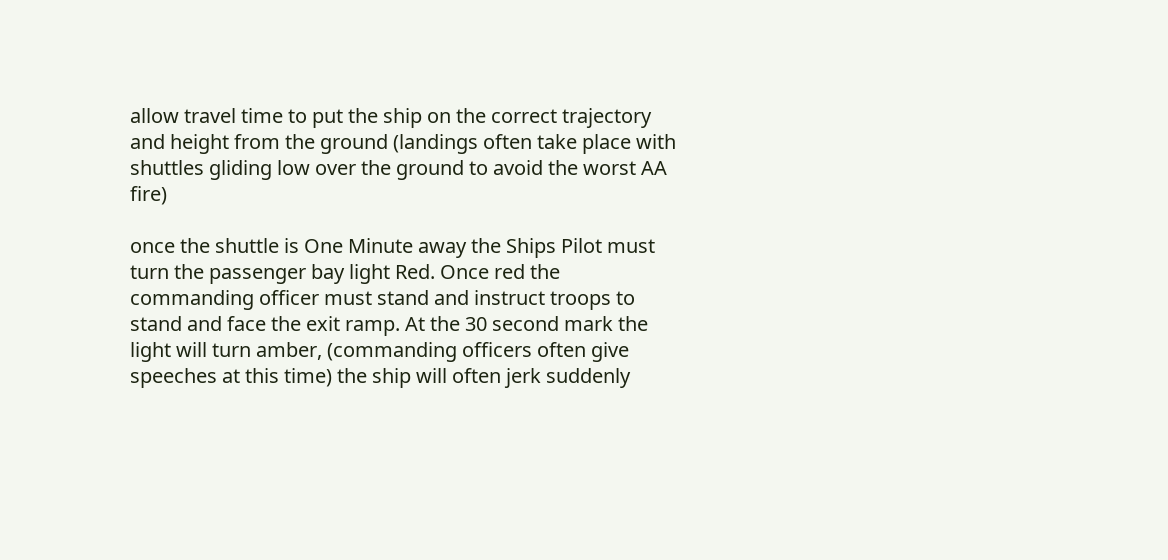allow travel time to put the ship on the correct trajectory and height from the ground (landings often take place with shuttles gliding low over the ground to avoid the worst AA fire)

once the shuttle is One Minute away the Ships Pilot must turn the passenger bay light Red. Once red the commanding officer must stand and instruct troops to stand and face the exit ramp. At the 30 second mark the light will turn amber, (commanding officers often give speeches at this time) the ship will often jerk suddenly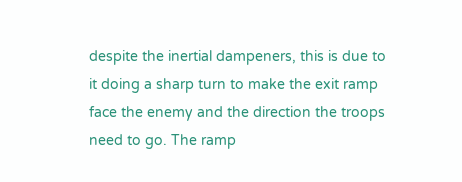despite the inertial dampeners, this is due to it doing a sharp turn to make the exit ramp face the enemy and the direction the troops need to go. The ramp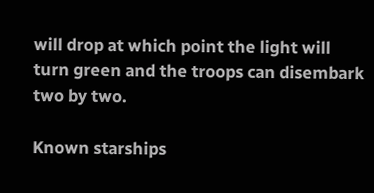will drop at which point the light will turn green and the troops can disembark two by two.

Known starships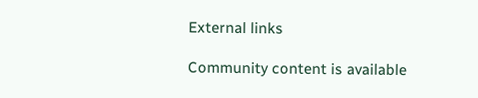External links

Community content is available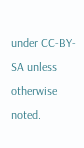under CC-BY-SA unless otherwise noted.